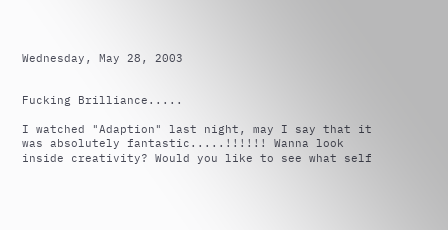Wednesday, May 28, 2003


Fucking Brilliance.....

I watched "Adaption" last night, may I say that it was absolutely fantastic.....!!!!!! Wanna look inside creativity? Would you like to see what self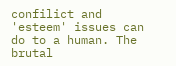confilict and 'esteem' issues can do to a human. The brutal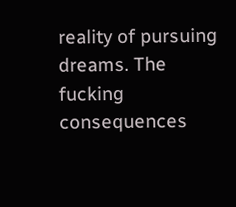reality of pursuing dreams. The fucking consequences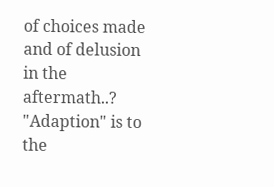of choices made and of delusion in the aftermath..? "Adaption" is to the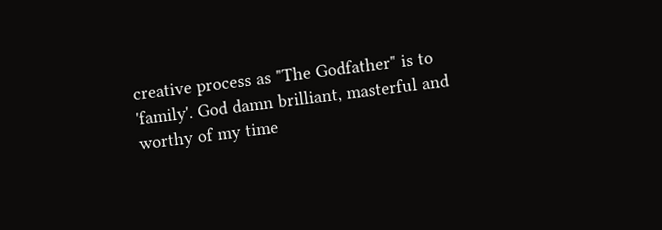creative process as "The Godfather" is to 'family'. God damn brilliant, masterful and worthy of my time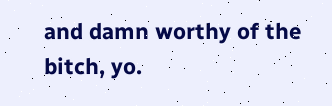and damn worthy of the bitch, yo.